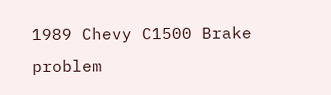1989 Chevy C1500 Brake problem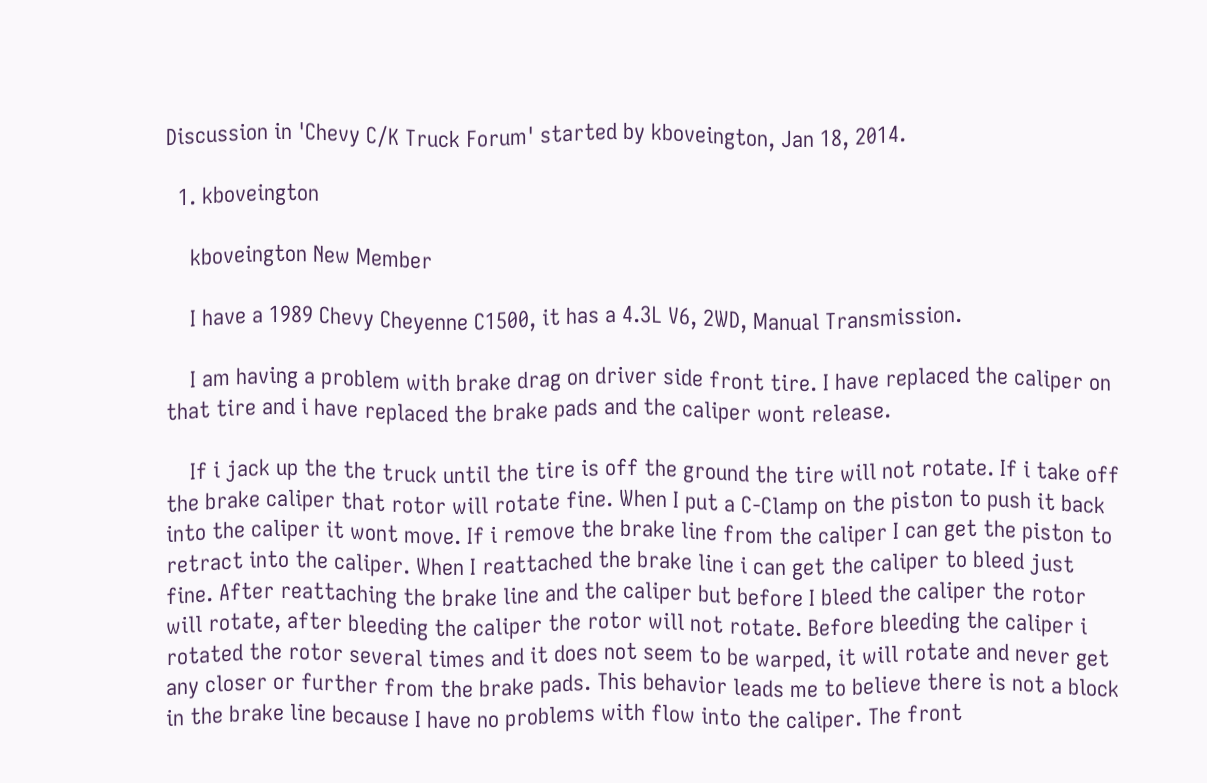Discussion in 'Chevy C/K Truck Forum' started by kboveington, Jan 18, 2014.

  1. kboveington

    kboveington New Member

    I have a 1989 Chevy Cheyenne C1500, it has a 4.3L V6, 2WD, Manual Transmission.

    I am having a problem with brake drag on driver side front tire. I have replaced the caliper on that tire and i have replaced the brake pads and the caliper wont release.

    If i jack up the the truck until the tire is off the ground the tire will not rotate. If i take off the brake caliper that rotor will rotate fine. When I put a C-Clamp on the piston to push it back into the caliper it wont move. If i remove the brake line from the caliper I can get the piston to retract into the caliper. When I reattached the brake line i can get the caliper to bleed just fine. After reattaching the brake line and the caliper but before I bleed the caliper the rotor will rotate, after bleeding the caliper the rotor will not rotate. Before bleeding the caliper i rotated the rotor several times and it does not seem to be warped, it will rotate and never get any closer or further from the brake pads. This behavior leads me to believe there is not a block in the brake line because I have no problems with flow into the caliper. The front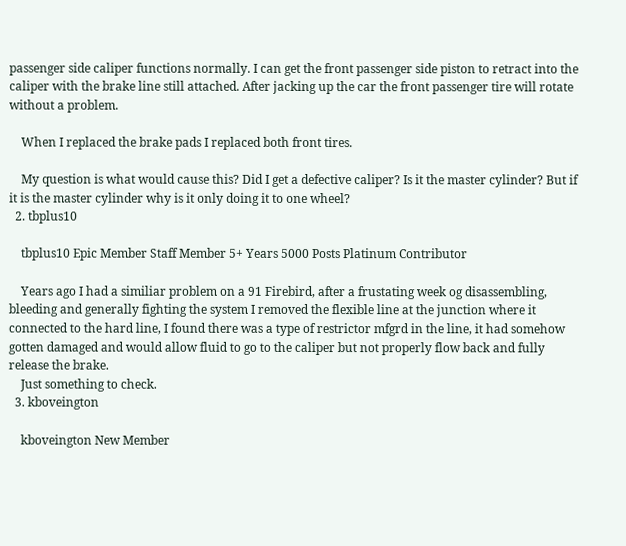passenger side caliper functions normally. I can get the front passenger side piston to retract into the caliper with the brake line still attached. After jacking up the car the front passenger tire will rotate without a problem.

    When I replaced the brake pads I replaced both front tires.

    My question is what would cause this? Did I get a defective caliper? Is it the master cylinder? But if it is the master cylinder why is it only doing it to one wheel?
  2. tbplus10

    tbplus10 Epic Member Staff Member 5+ Years 5000 Posts Platinum Contributor

    Years ago I had a similiar problem on a 91 Firebird, after a frustating week og disassembling, bleeding and generally fighting the system I removed the flexible line at the junction where it connected to the hard line, I found there was a type of restrictor mfgrd in the line, it had somehow gotten damaged and would allow fluid to go to the caliper but not properly flow back and fully release the brake.
    Just something to check.
  3. kboveington

    kboveington New Member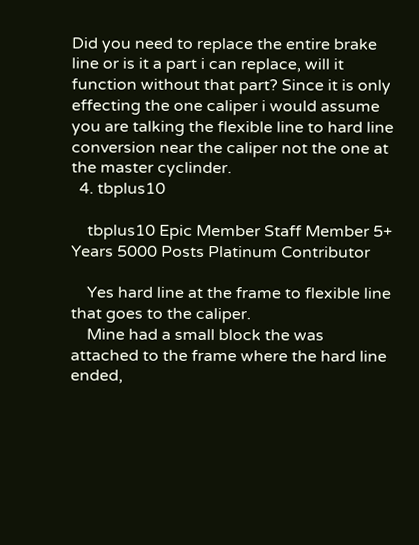Did you need to replace the entire brake line or is it a part i can replace, will it function without that part? Since it is only effecting the one caliper i would assume you are talking the flexible line to hard line conversion near the caliper not the one at the master cyclinder.
  4. tbplus10

    tbplus10 Epic Member Staff Member 5+ Years 5000 Posts Platinum Contributor

    Yes hard line at the frame to flexible line that goes to the caliper.
    Mine had a small block the was attached to the frame where the hard line ended,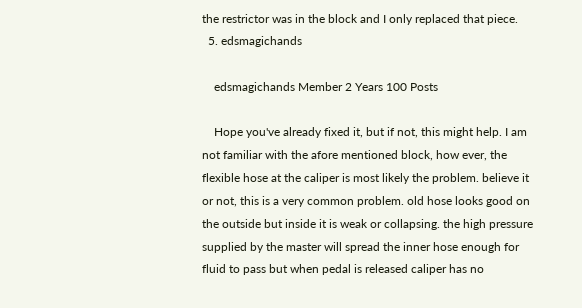the restrictor was in the block and I only replaced that piece.
  5. edsmagichands

    edsmagichands Member 2 Years 100 Posts

    Hope you've already fixed it, but if not, this might help. I am not familiar with the afore mentioned block, how ever, the flexible hose at the caliper is most likely the problem. believe it or not, this is a very common problem. old hose looks good on the outside but inside it is weak or collapsing. the high pressure supplied by the master will spread the inner hose enough for fluid to pass but when pedal is released caliper has no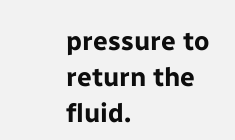pressure to return the fluid.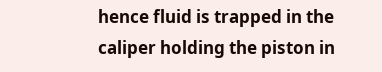hence fluid is trapped in the caliper holding the piston in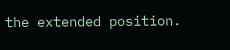the extended position.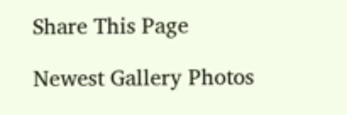Share This Page

Newest Gallery Photos